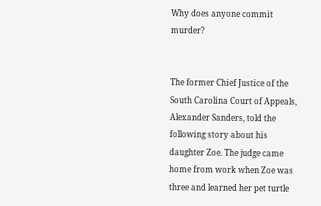Why does anyone commit murder?


The former Chief Justice of the South Carolina Court of Appeals, Alexander Sanders, told the following story about his daughter Zoe. The judge came home from work when Zoe was three and learned her pet turtle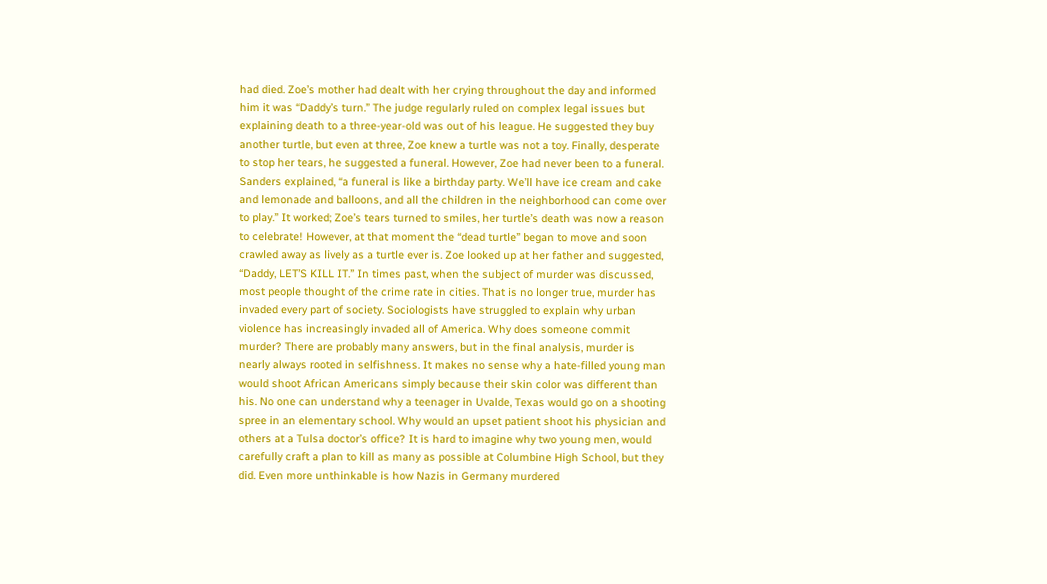had died. Zoe’s mother had dealt with her crying throughout the day and informed him it was “Daddy’s turn.” The judge regularly ruled on complex legal issues but explaining death to a three-year-old was out of his league. He suggested they buy another turtle, but even at three, Zoe knew a turtle was not a toy. Finally, desperate to stop her tears, he suggested a funeral. However, Zoe had never been to a funeral. Sanders explained, “a funeral is like a birthday party. We’ll have ice cream and cake and lemonade and balloons, and all the children in the neighborhood can come over to play.” It worked; Zoe’s tears turned to smiles, her turtle’s death was now a reason to celebrate! However, at that moment the “dead turtle” began to move and soon crawled away as lively as a turtle ever is. Zoe looked up at her father and suggested, “Daddy, LET’S KILL IT.” In times past, when the subject of murder was discussed, most people thought of the crime rate in cities. That is no longer true, murder has invaded every part of society. Sociologists have struggled to explain why urban violence has increasingly invaded all of America. Why does someone commit murder? There are probably many answers, but in the final analysis, murder is nearly always rooted in selfishness. It makes no sense why a hate-filled young man would shoot African Americans simply because their skin color was different than his. No one can understand why a teenager in Uvalde, Texas would go on a shooting spree in an elementary school. Why would an upset patient shoot his physician and others at a Tulsa doctor’s office? It is hard to imagine why two young men, would carefully craft a plan to kill as many as possible at Columbine High School, but they did. Even more unthinkable is how Nazis in Germany murdered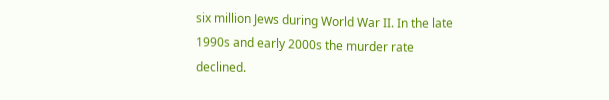six million Jews during World War II. In the late 1990s and early 2000s the murder rate declined.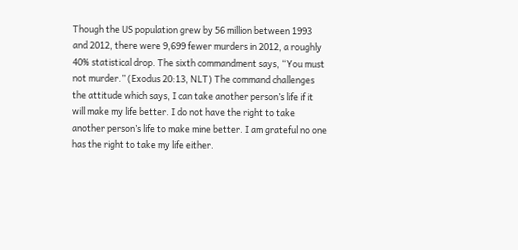Though the US population grew by 56 million between 1993 and 2012, there were 9,699 fewer murders in 2012, a roughly 40% statistical drop. The sixth commandment says, “You must not murder.” (Exodus 20:13, NLT) The command challenges the attitude which says, I can take another person’s life if it will make my life better. I do not have the right to take another person’s life to make mine better. I am grateful no one has the right to take my life either.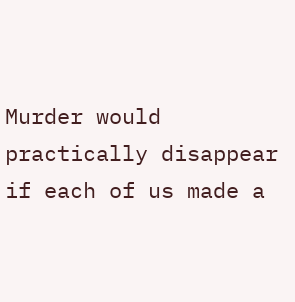Murder would practically disappear if each of us made a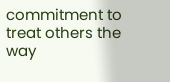commitment to treat others the way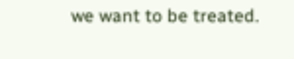we want to be treated.